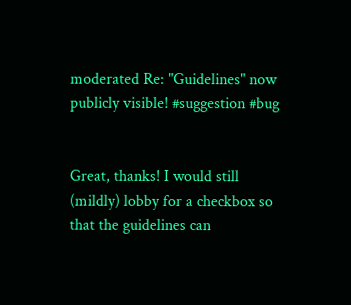moderated Re: "Guidelines" now publicly visible! #suggestion #bug


Great, thanks! I would still (mildly) lobby for a checkbox so that the guidelines can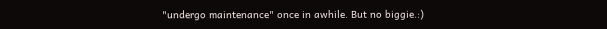"undergo maintenance" once in awhile. But no biggie.:)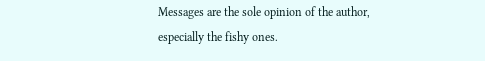Messages are the sole opinion of the author, especially the fishy ones.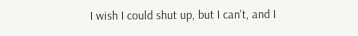I wish I could shut up, but I can't, and I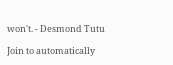won't. - Desmond Tutu

Join to automatically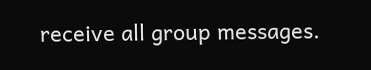receive all group messages.